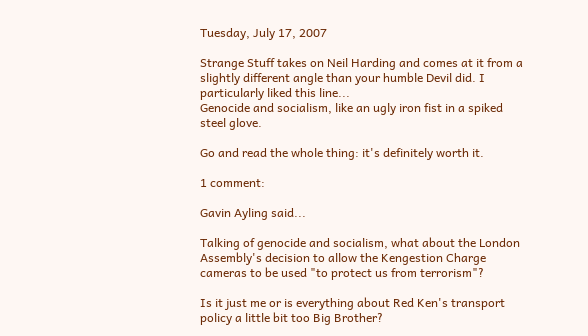Tuesday, July 17, 2007

Strange Stuff takes on Neil Harding and comes at it from a slightly different angle than your humble Devil did. I particularly liked this line...
Genocide and socialism, like an ugly iron fist in a spiked steel glove.

Go and read the whole thing: it's definitely worth it.

1 comment:

Gavin Ayling said...

Talking of genocide and socialism, what about the London Assembly's decision to allow the Kengestion Charge cameras to be used "to protect us from terrorism"?

Is it just me or is everything about Red Ken's transport policy a little bit too Big Brother?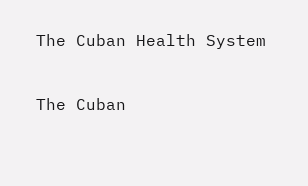The Cuban Health System

The Cuban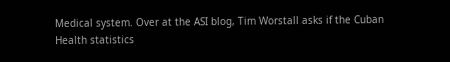Medical system. Over at the ASI blog, Tim Worstall asks if the Cuban Health statistics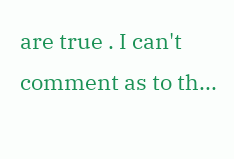are true . I can't comment as to th...